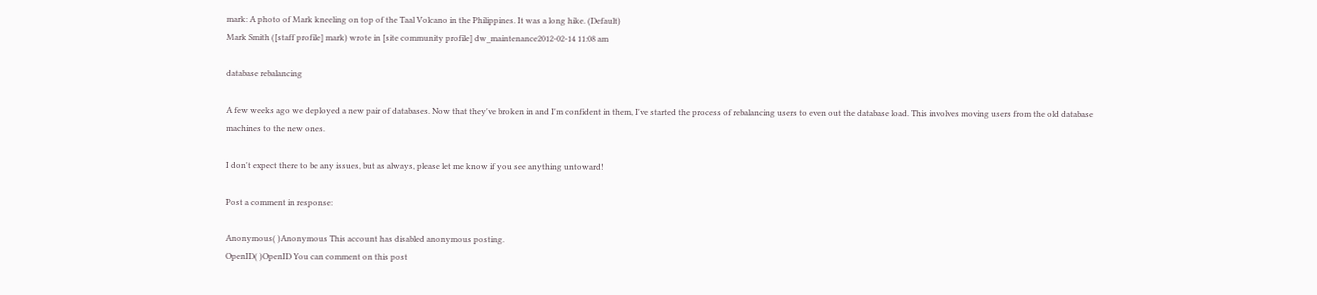mark: A photo of Mark kneeling on top of the Taal Volcano in the Philippines. It was a long hike. (Default)
Mark Smith ([staff profile] mark) wrote in [site community profile] dw_maintenance2012-02-14 11:08 am

database rebalancing

A few weeks ago we deployed a new pair of databases. Now that they've broken in and I'm confident in them, I've started the process of rebalancing users to even out the database load. This involves moving users from the old database machines to the new ones.

I don't expect there to be any issues, but as always, please let me know if you see anything untoward!

Post a comment in response:

Anonymous( )Anonymous This account has disabled anonymous posting.
OpenID( )OpenID You can comment on this post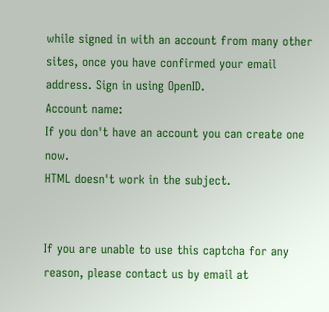while signed in with an account from many other sites, once you have confirmed your email address. Sign in using OpenID.
Account name:
If you don't have an account you can create one now.
HTML doesn't work in the subject.


If you are unable to use this captcha for any reason, please contact us by email at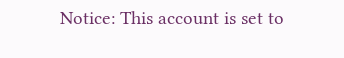Notice: This account is set to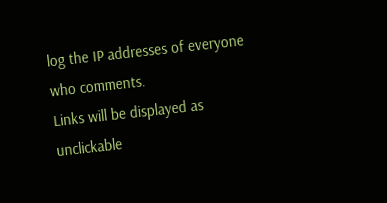log the IP addresses of everyone who comments.
Links will be displayed as unclickable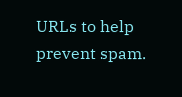URLs to help prevent spam.